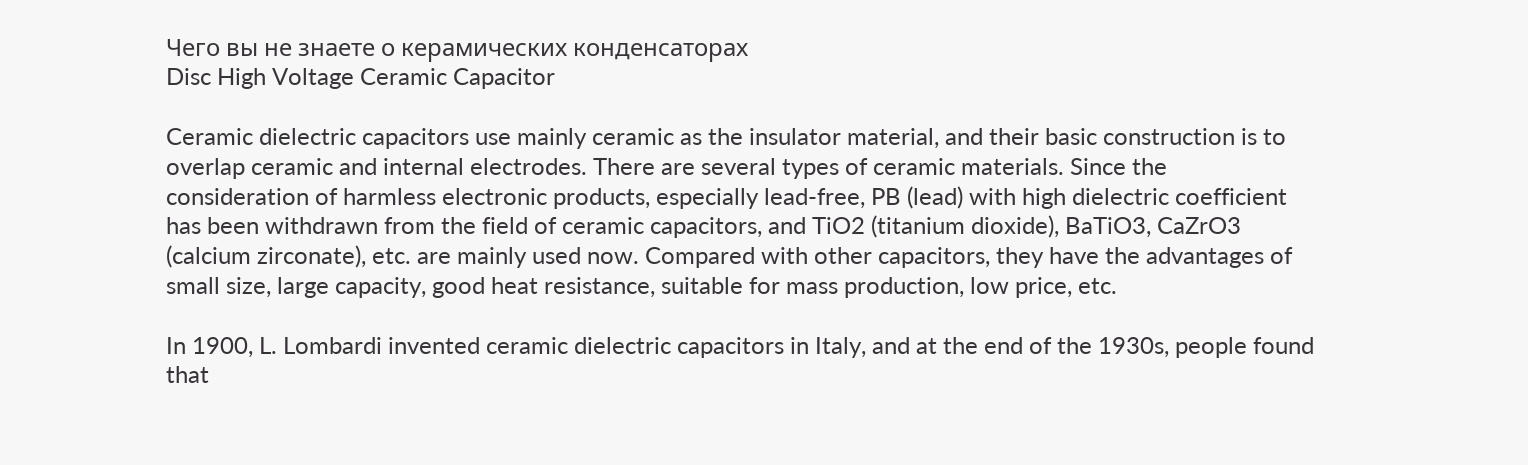Чего вы не знаете о керамических конденсаторах
Disc High Voltage Ceramic Capacitor

Ceramic dielectric capacitors use mainly ceramic as the insulator material, and their basic construction is to overlap ceramic and internal electrodes. There are several types of ceramic materials. Since the consideration of harmless electronic products, especially lead-free, PB (lead) with high dielectric coefficient has been withdrawn from the field of ceramic capacitors, and TiO2 (titanium dioxide), BaTiO3, CaZrO3 (calcium zirconate), etc. are mainly used now. Compared with other capacitors, they have the advantages of small size, large capacity, good heat resistance, suitable for mass production, low price, etc.

In 1900, L. Lombardi invented ceramic dielectric capacitors in Italy, and at the end of the 1930s, people found that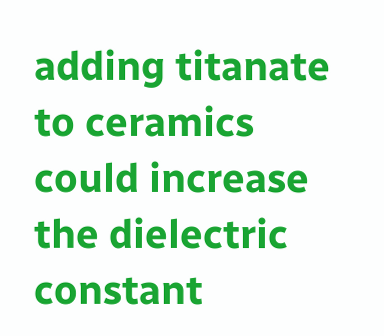adding titanate to ceramics could increase the dielectric constant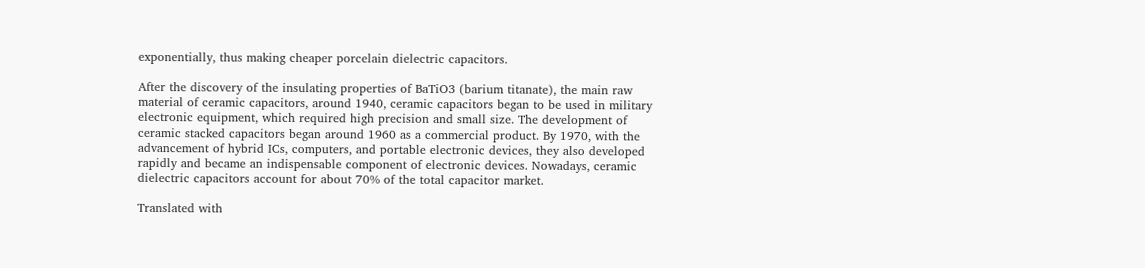exponentially, thus making cheaper porcelain dielectric capacitors.

After the discovery of the insulating properties of BaTiO3 (barium titanate), the main raw material of ceramic capacitors, around 1940, ceramic capacitors began to be used in military electronic equipment, which required high precision and small size. The development of ceramic stacked capacitors began around 1960 as a commercial product. By 1970, with the advancement of hybrid ICs, computers, and portable electronic devices, they also developed rapidly and became an indispensable component of electronic devices. Nowadays, ceramic dielectric capacitors account for about 70% of the total capacitor market.

Translated with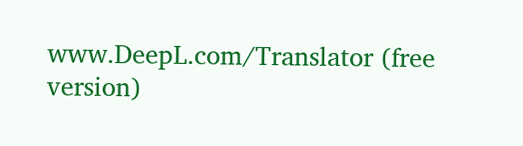www.DeepL.com/Translator (free version)